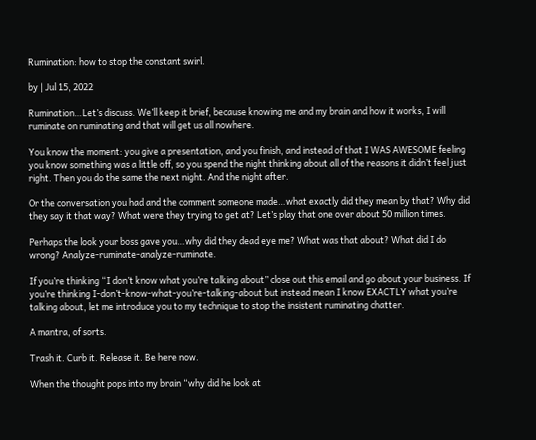Rumination: how to stop the constant swirl.

by | Jul 15, 2022

Rumination…Let’s discuss. We’ll keep it brief, because knowing me and my brain and how it works, I will ruminate on ruminating and that will get us all nowhere.

You know the moment: you give a presentation, and you finish, and instead of that I WAS AWESOME feeling you know something was a little off, so you spend the night thinking about all of the reasons it didn’t feel just right. Then you do the same the next night. And the night after.

Or the conversation you had and the comment someone made…what exactly did they mean by that? Why did they say it that way? What were they trying to get at? Let’s play that one over about 50 million times.

Perhaps the look your boss gave you…why did they dead eye me? What was that about? What did I do wrong? Analyze-ruminate-analyze-ruminate.

If you’re thinking “I don’t know what you’re talking about” close out this email and go about your business. If you’re thinking I-don’t-know-what-you’re-talking-about but instead mean I know EXACTLY what you’re talking about, let me introduce you to my technique to stop the insistent ruminating chatter.

A mantra, of sorts.

Trash it. Curb it. Release it. Be here now.

When the thought pops into my brain “why did he look at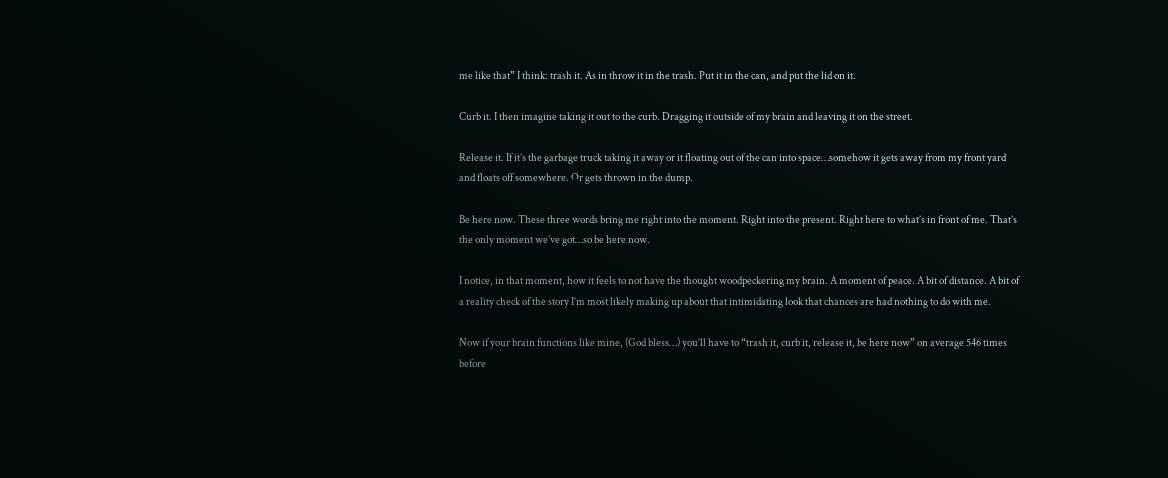me like that” I think: trash it. As in throw it in the trash. Put it in the can, and put the lid on it.

Curb it. I then imagine taking it out to the curb. Dragging it outside of my brain and leaving it on the street.

Release it. If it’s the garbage truck taking it away or it floating out of the can into space…somehow it gets away from my front yard and floats off somewhere. Or gets thrown in the dump.

Be here now. These three words bring me right into the moment. Right into the present. Right here to what’s in front of me. That’s the only moment we’ve got…so be here now.

I notice, in that moment, how it feels to not have the thought woodpeckering my brain. A moment of peace. A bit of distance. A bit of a reality check of the story I’m most likely making up about that intimidating look that chances are had nothing to do with me.

Now if your brain functions like mine, (God bless…) you’ll have to “trash it, curb it, release it, be here now” on average 546 times before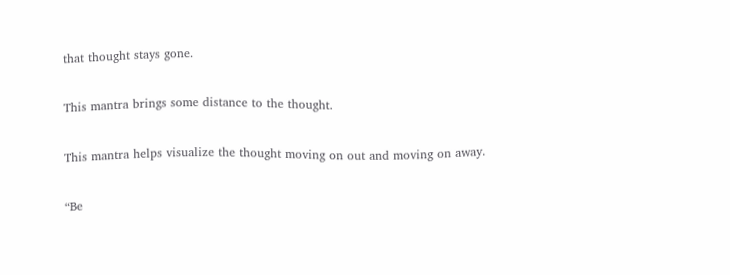that thought stays gone.

This mantra brings some distance to the thought.

This mantra helps visualize the thought moving on out and moving on away.

“Be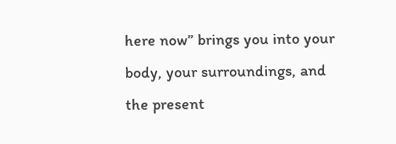here now” brings you into your body, your surroundings, and the present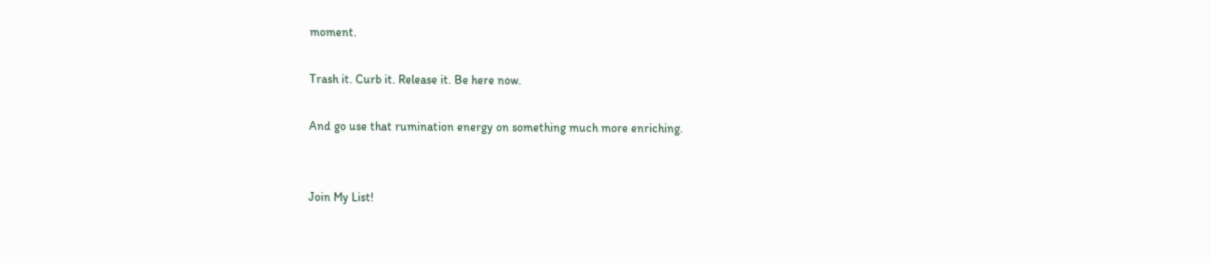moment.

Trash it. Curb it. Release it. Be here now.

And go use that rumination energy on something much more enriching.


Join My List!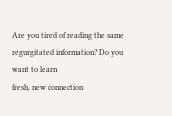Are you tired of reading the same regurgitated information? Do you want to learn
fresh, new connection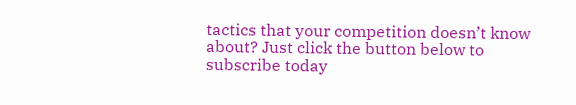tactics that your competition doesn’t know about? Just click the button below to subscribe today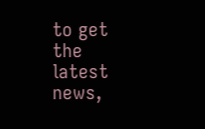to get the latest news,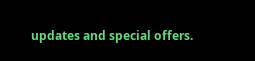updates and special offers.